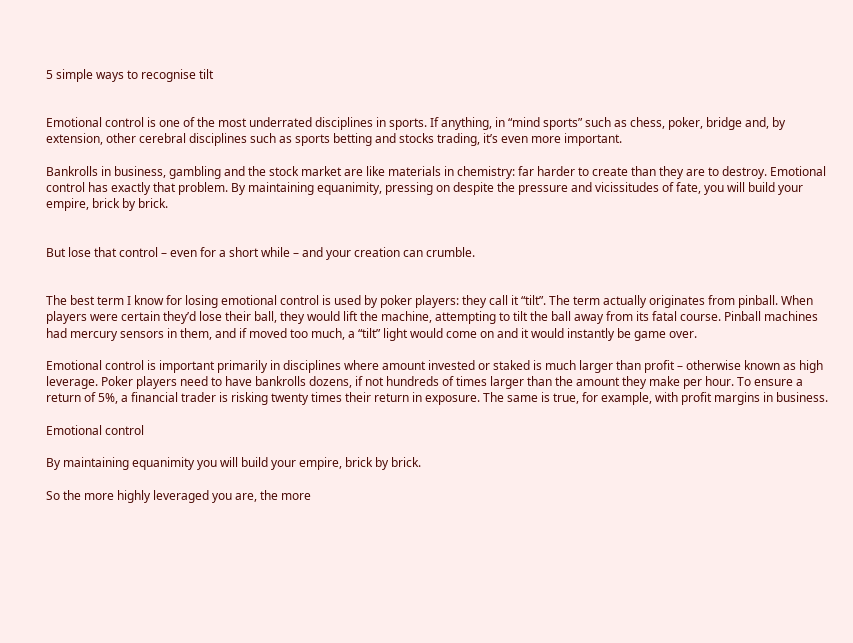5 simple ways to recognise tilt


Emotional control is one of the most underrated disciplines in sports. If anything, in “mind sports” such as chess, poker, bridge and, by extension, other cerebral disciplines such as sports betting and stocks trading, it’s even more important.

Bankrolls in business, gambling and the stock market are like materials in chemistry: far harder to create than they are to destroy. Emotional control has exactly that problem. By maintaining equanimity, pressing on despite the pressure and vicissitudes of fate, you will build your empire, brick by brick.


But lose that control – even for a short while – and your creation can crumble.


The best term I know for losing emotional control is used by poker players: they call it “tilt”. The term actually originates from pinball. When players were certain they’d lose their ball, they would lift the machine, attempting to tilt the ball away from its fatal course. Pinball machines had mercury sensors in them, and if moved too much, a “tilt” light would come on and it would instantly be game over.

Emotional control is important primarily in disciplines where amount invested or staked is much larger than profit – otherwise known as high leverage. Poker players need to have bankrolls dozens, if not hundreds of times larger than the amount they make per hour. To ensure a return of 5%, a financial trader is risking twenty times their return in exposure. The same is true, for example, with profit margins in business.

Emotional control

By maintaining equanimity you will build your empire, brick by brick.

So the more highly leveraged you are, the more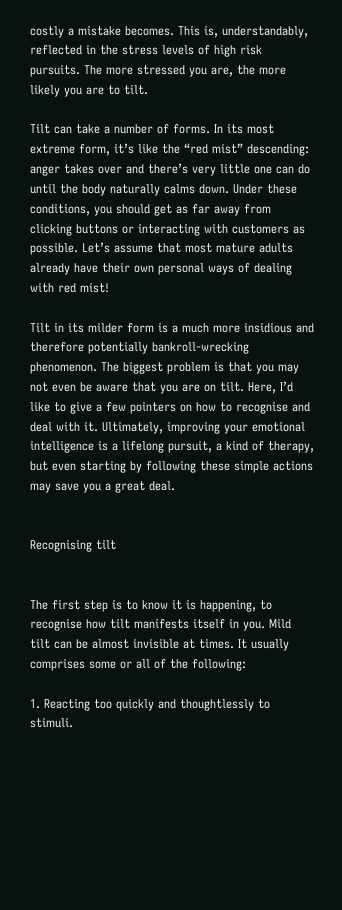costly a mistake becomes. This is, understandably, reflected in the stress levels of high risk pursuits. The more stressed you are, the more likely you are to tilt.

Tilt can take a number of forms. In its most extreme form, it’s like the “red mist” descending: anger takes over and there’s very little one can do until the body naturally calms down. Under these conditions, you should get as far away from clicking buttons or interacting with customers as possible. Let’s assume that most mature adults already have their own personal ways of dealing with red mist!

Tilt in its milder form is a much more insidious and therefore potentially bankroll-wrecking phenomenon. The biggest problem is that you may not even be aware that you are on tilt. Here, I’d like to give a few pointers on how to recognise and deal with it. Ultimately, improving your emotional intelligence is a lifelong pursuit, a kind of therapy, but even starting by following these simple actions may save you a great deal.


Recognising tilt


The first step is to know it is happening, to recognise how tilt manifests itself in you. Mild tilt can be almost invisible at times. It usually comprises some or all of the following:

1. Reacting too quickly and thoughtlessly to stimuli.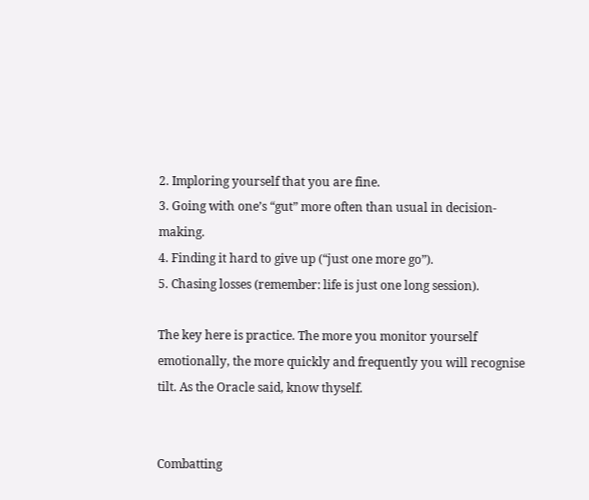2. Imploring yourself that you are fine.
3. Going with one’s “gut” more often than usual in decision-making.
4. Finding it hard to give up (“just one more go”).
5. Chasing losses (remember: life is just one long session).

The key here is practice. The more you monitor yourself emotionally, the more quickly and frequently you will recognise tilt. As the Oracle said, know thyself.


Combatting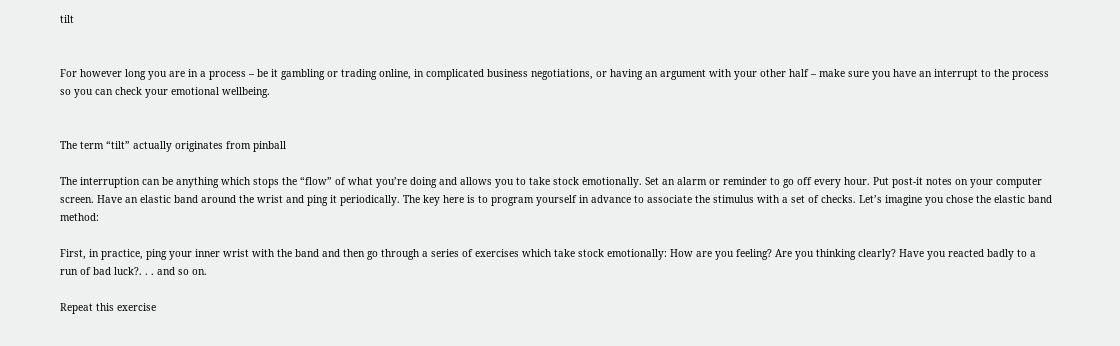tilt


For however long you are in a process – be it gambling or trading online, in complicated business negotiations, or having an argument with your other half – make sure you have an interrupt to the process so you can check your emotional wellbeing.


The term “tilt” actually originates from pinball

The interruption can be anything which stops the “flow” of what you’re doing and allows you to take stock emotionally. Set an alarm or reminder to go off every hour. Put post-it notes on your computer screen. Have an elastic band around the wrist and ping it periodically. The key here is to program yourself in advance to associate the stimulus with a set of checks. Let’s imagine you chose the elastic band method:

First, in practice, ping your inner wrist with the band and then go through a series of exercises which take stock emotionally: How are you feeling? Are you thinking clearly? Have you reacted badly to a run of bad luck?. . . and so on.

Repeat this exercise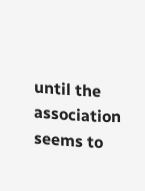until the association seems to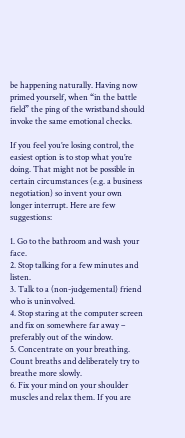be happening naturally. Having now primed yourself, when “in the battle field” the ping of the wristband should invoke the same emotional checks.

If you feel you’re losing control, the easiest option is to stop what you’re doing. That might not be possible in certain circumstances (e.g. a business negotiation) so invent your own longer interrupt. Here are few suggestions:

1. Go to the bathroom and wash your face.
2. Stop talking for a few minutes and listen.
3. Talk to a (non-judgemental) friend who is uninvolved.
4. Stop staring at the computer screen and fix on somewhere far away – preferably out of the window.
5. Concentrate on your breathing. Count breaths and deliberately try to breathe more slowly.
6. Fix your mind on your shoulder muscles and relax them. If you are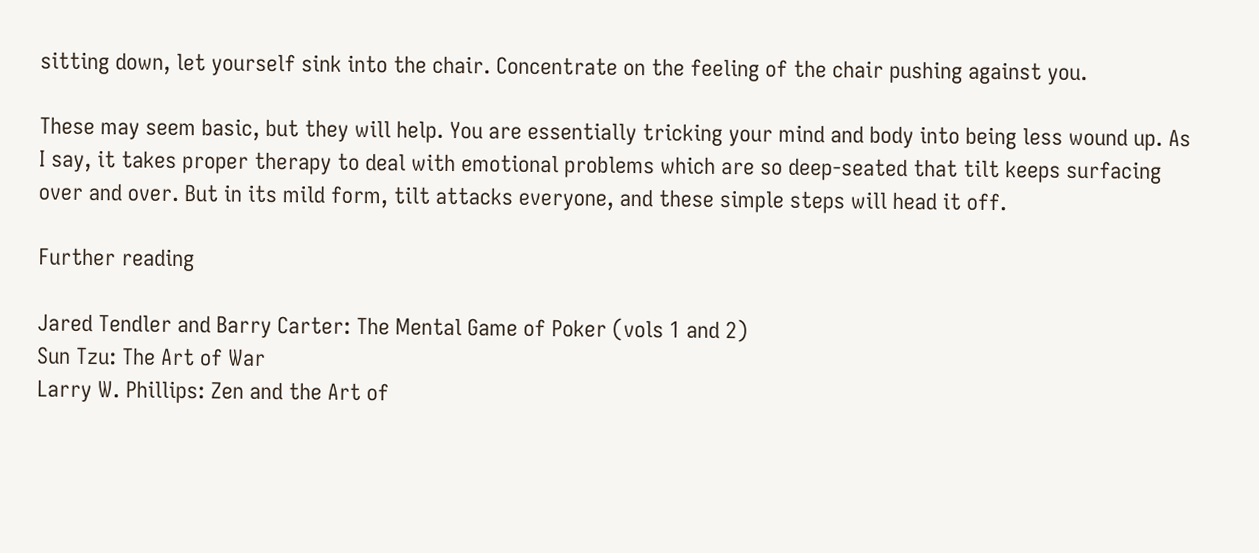sitting down, let yourself sink into the chair. Concentrate on the feeling of the chair pushing against you.

These may seem basic, but they will help. You are essentially tricking your mind and body into being less wound up. As I say, it takes proper therapy to deal with emotional problems which are so deep-seated that tilt keeps surfacing over and over. But in its mild form, tilt attacks everyone, and these simple steps will head it off.

Further reading

Jared Tendler and Barry Carter: The Mental Game of Poker (vols 1 and 2)
Sun Tzu: The Art of War
Larry W. Phillips: Zen and the Art of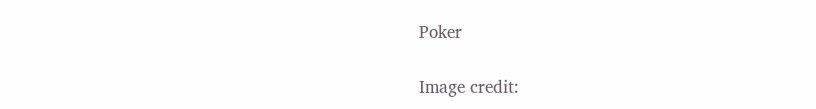Poker

Image credit: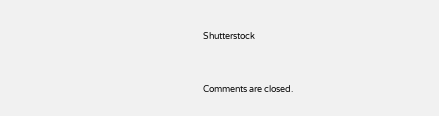Shutterstock




Comments are closed.